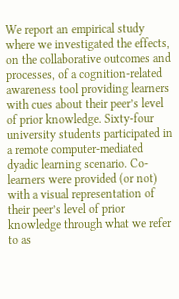We report an empirical study where we investigated the effects, on the collaborative outcomes and processes, of a cognition-related awareness tool providing learners with cues about their peer’s level of prior knowledge. Sixty-four university students participated in a remote computer-mediated dyadic learning scenario. Co-learners were provided (or not) with a visual representation of their peer’s level of prior knowledge through what we refer to as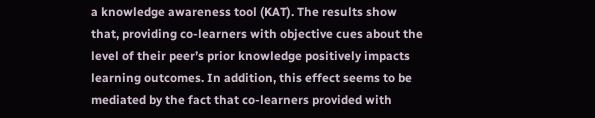a knowledge awareness tool (KAT). The results show that, providing co-learners with objective cues about the level of their peer’s prior knowledge positively impacts learning outcomes. In addition, this effect seems to be mediated by the fact that co-learners provided with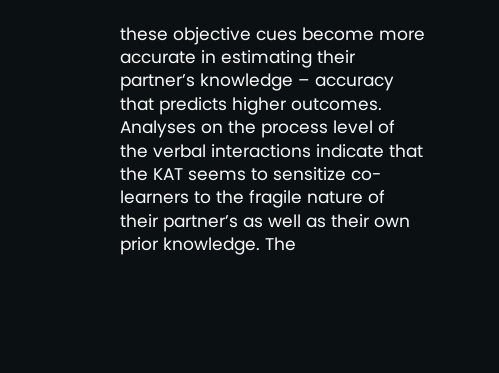these objective cues become more accurate in estimating their partner’s knowledge – accuracy that predicts higher outcomes. Analyses on the process level of the verbal interactions indicate that the KAT seems to sensitize co-learners to the fragile nature of their partner’s as well as their own prior knowledge. The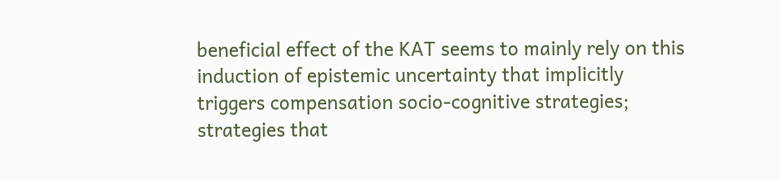beneficial effect of the KAT seems to mainly rely on this induction of epistemic uncertainty that implicitly triggers compensation socio-cognitive strategies; strategies that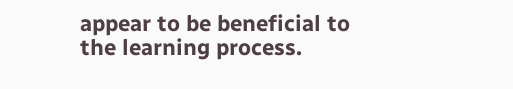appear to be beneficial to the learning process.